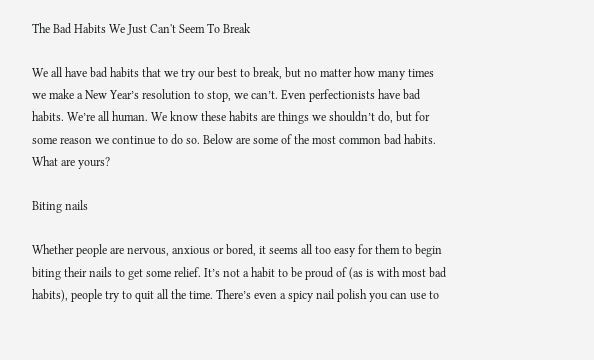The Bad Habits We Just Can't Seem To Break

We all have bad habits that we try our best to break, but no matter how many times we make a New Year’s resolution to stop, we can’t. Even perfectionists have bad habits. We’re all human. We know these habits are things we shouldn’t do, but for some reason we continue to do so. Below are some of the most common bad habits. What are yours?

Biting nails

Whether people are nervous, anxious or bored, it seems all too easy for them to begin biting their nails to get some relief. It’s not a habit to be proud of (as is with most bad habits), people try to quit all the time. There’s even a spicy nail polish you can use to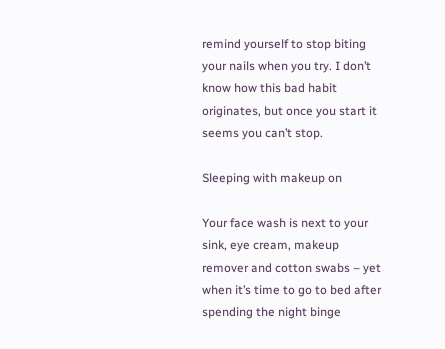remind yourself to stop biting your nails when you try. I don’t know how this bad habit originates, but once you start it seems you can’t stop.

Sleeping with makeup on

Your face wash is next to your sink, eye cream, makeup remover and cotton swabs – yet when it’s time to go to bed after spending the night binge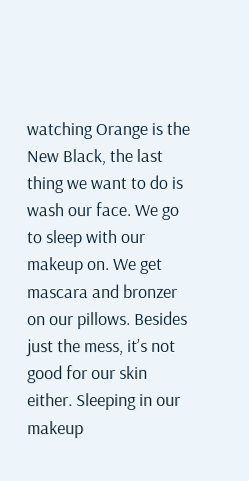watching Orange is the New Black, the last thing we want to do is wash our face. We go to sleep with our makeup on. We get mascara and bronzer on our pillows. Besides just the mess, it’s not good for our skin either. Sleeping in our makeup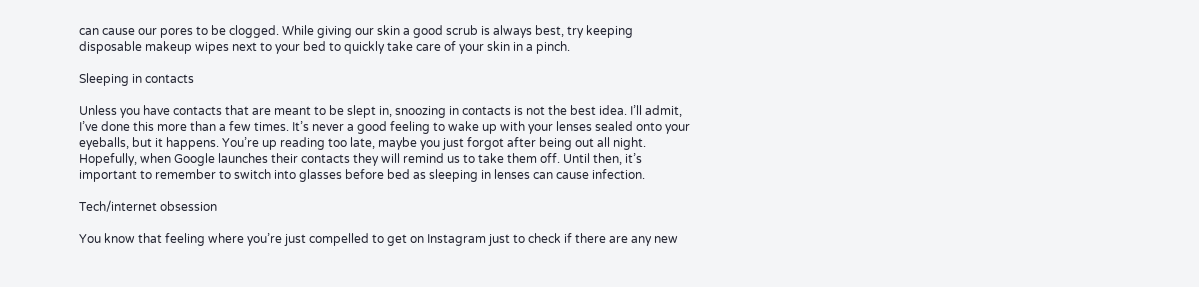can cause our pores to be clogged. While giving our skin a good scrub is always best, try keeping disposable makeup wipes next to your bed to quickly take care of your skin in a pinch.

Sleeping in contacts

Unless you have contacts that are meant to be slept in, snoozing in contacts is not the best idea. I’ll admit, I’ve done this more than a few times. It’s never a good feeling to wake up with your lenses sealed onto your eyeballs, but it happens. You’re up reading too late, maybe you just forgot after being out all night. Hopefully, when Google launches their contacts they will remind us to take them off. Until then, it’s important to remember to switch into glasses before bed as sleeping in lenses can cause infection.

Tech/internet obsession

You know that feeling where you’re just compelled to get on Instagram just to check if there are any new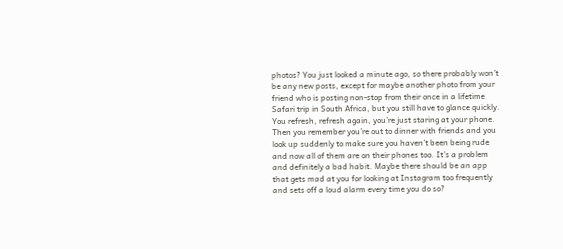photos? You just looked a minute ago, so there probably won’t be any new posts, except for maybe another photo from your friend who is posting non-stop from their once in a lifetime Safari trip in South Africa, but you still have to glance quickly. You refresh, refresh again, you’re just staring at your phone. Then you remember you’re out to dinner with friends and you look up suddenly to make sure you haven’t been being rude and now all of them are on their phones too. It’s a problem and definitely a bad habit. Maybe there should be an app that gets mad at you for looking at Instagram too frequently and sets off a loud alarm every time you do so?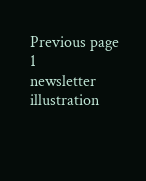Previous page 1
newsletter illustration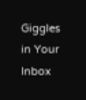Giggles in Your Inbox